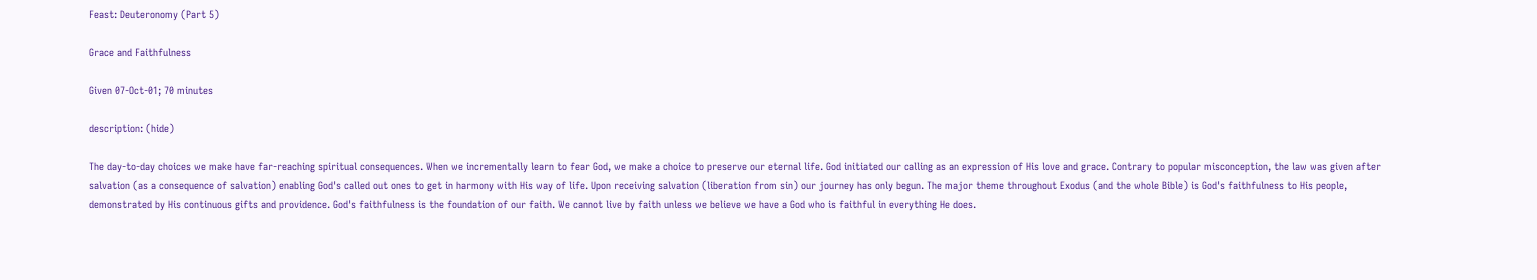Feast: Deuteronomy (Part 5)

Grace and Faithfulness

Given 07-Oct-01; 70 minutes

description: (hide)

The day-to-day choices we make have far-reaching spiritual consequences. When we incrementally learn to fear God, we make a choice to preserve our eternal life. God initiated our calling as an expression of His love and grace. Contrary to popular misconception, the law was given after salvation (as a consequence of salvation) enabling God's called out ones to get in harmony with His way of life. Upon receiving salvation (liberation from sin) our journey has only begun. The major theme throughout Exodus (and the whole Bible) is God's faithfulness to His people, demonstrated by His continuous gifts and providence. God's faithfulness is the foundation of our faith. We cannot live by faith unless we believe we have a God who is faithful in everything He does.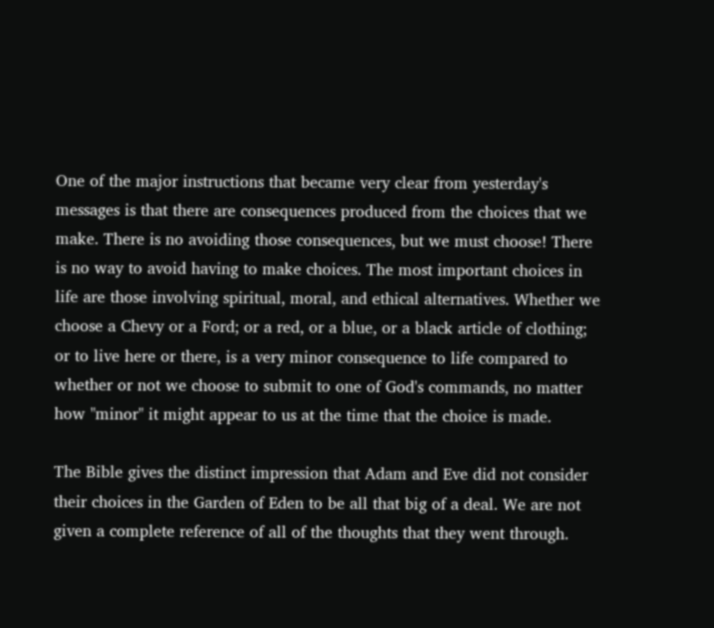One of the major instructions that became very clear from yesterday's messages is that there are consequences produced from the choices that we make. There is no avoiding those consequences, but we must choose! There is no way to avoid having to make choices. The most important choices in life are those involving spiritual, moral, and ethical alternatives. Whether we choose a Chevy or a Ford; or a red, or a blue, or a black article of clothing; or to live here or there, is a very minor consequence to life compared to whether or not we choose to submit to one of God's commands, no matter how "minor" it might appear to us at the time that the choice is made.

The Bible gives the distinct impression that Adam and Eve did not consider their choices in the Garden of Eden to be all that big of a deal. We are not given a complete reference of all of the thoughts that they went through.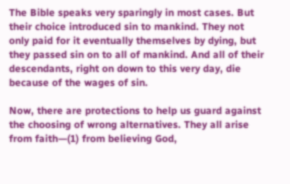The Bible speaks very sparingly in most cases. But their choice introduced sin to mankind. They not only paid for it eventually themselves by dying, but they passed sin on to all of mankind. And all of their descendants, right on down to this very day, die because of the wages of sin.

Now, there are protections to help us guard against the choosing of wrong alternatives. They all arise from faith—(1) from believing God,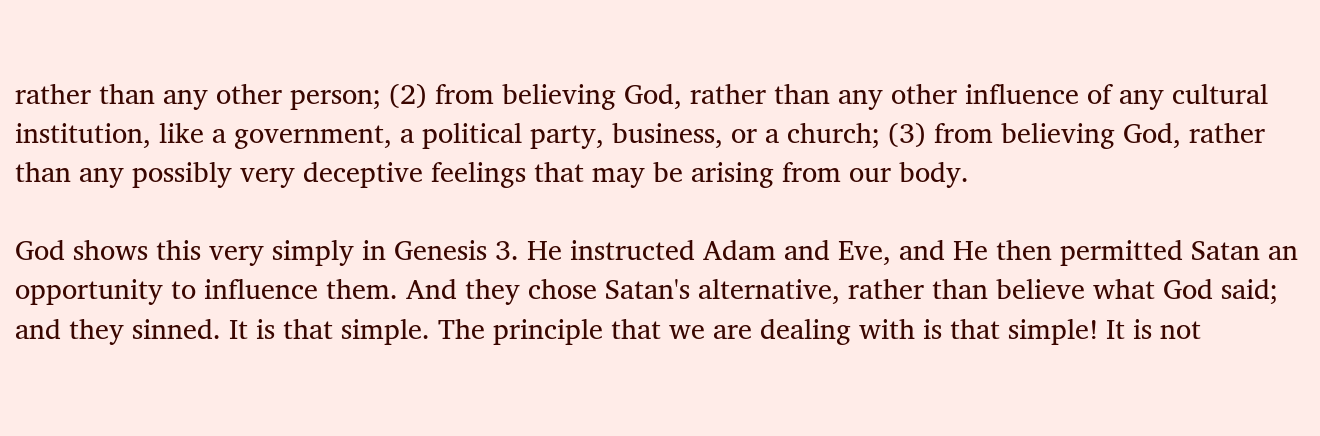rather than any other person; (2) from believing God, rather than any other influence of any cultural institution, like a government, a political party, business, or a church; (3) from believing God, rather than any possibly very deceptive feelings that may be arising from our body.

God shows this very simply in Genesis 3. He instructed Adam and Eve, and He then permitted Satan an opportunity to influence them. And they chose Satan's alternative, rather than believe what God said; and they sinned. It is that simple. The principle that we are dealing with is that simple! It is not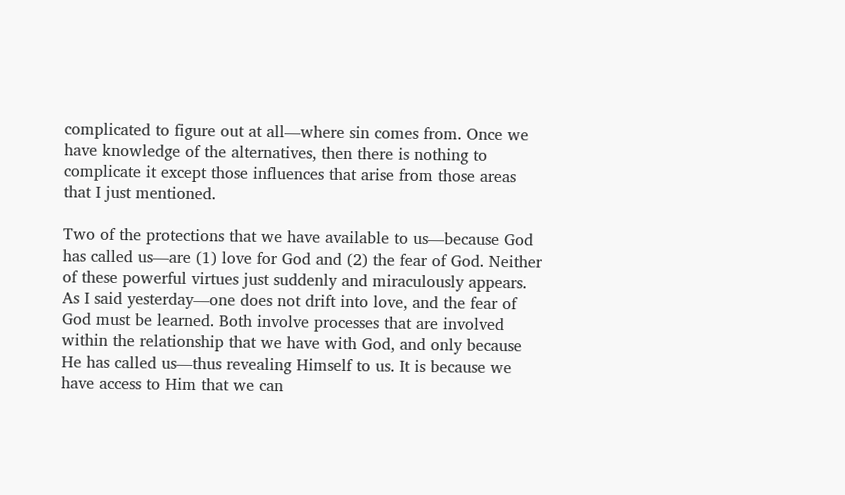complicated to figure out at all—where sin comes from. Once we have knowledge of the alternatives, then there is nothing to complicate it except those influences that arise from those areas that I just mentioned.

Two of the protections that we have available to us—because God has called us—are (1) love for God and (2) the fear of God. Neither of these powerful virtues just suddenly and miraculously appears. As I said yesterday—one does not drift into love, and the fear of God must be learned. Both involve processes that are involved within the relationship that we have with God, and only because He has called us—thus revealing Himself to us. It is because we have access to Him that we can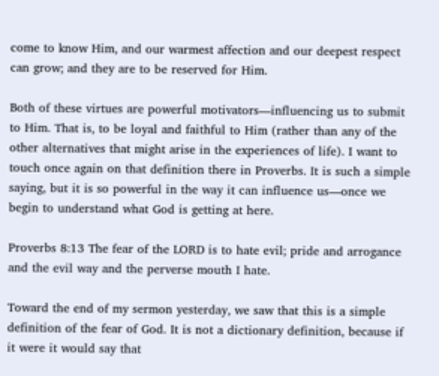come to know Him, and our warmest affection and our deepest respect can grow; and they are to be reserved for Him.

Both of these virtues are powerful motivators—influencing us to submit to Him. That is, to be loyal and faithful to Him (rather than any of the other alternatives that might arise in the experiences of life). I want to touch once again on that definition there in Proverbs. It is such a simple saying, but it is so powerful in the way it can influence us—once we begin to understand what God is getting at here.

Proverbs 8:13 The fear of the LORD is to hate evil; pride and arrogance and the evil way and the perverse mouth I hate.

Toward the end of my sermon yesterday, we saw that this is a simple definition of the fear of God. It is not a dictionary definition, because if it were it would say that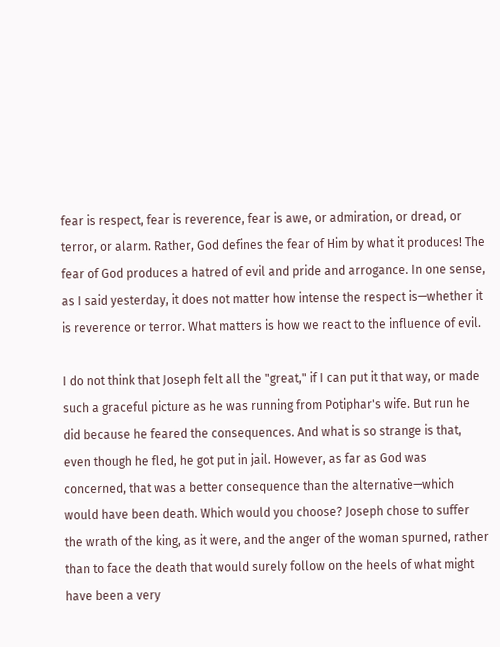fear is respect, fear is reverence, fear is awe, or admiration, or dread, or terror, or alarm. Rather, God defines the fear of Him by what it produces! The fear of God produces a hatred of evil and pride and arrogance. In one sense, as I said yesterday, it does not matter how intense the respect is—whether it is reverence or terror. What matters is how we react to the influence of evil.

I do not think that Joseph felt all the "great," if I can put it that way, or made such a graceful picture as he was running from Potiphar's wife. But run he did because he feared the consequences. And what is so strange is that, even though he fled, he got put in jail. However, as far as God was concerned, that was a better consequence than the alternative—which would have been death. Which would you choose? Joseph chose to suffer the wrath of the king, as it were, and the anger of the woman spurned, rather than to face the death that would surely follow on the heels of what might have been a very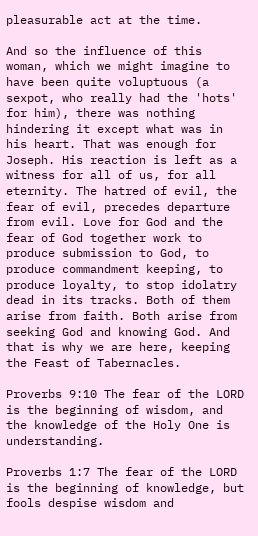pleasurable act at the time.

And so the influence of this woman, which we might imagine to have been quite voluptuous (a sexpot, who really had the 'hots' for him), there was nothing hindering it except what was in his heart. That was enough for Joseph. His reaction is left as a witness for all of us, for all eternity. The hatred of evil, the fear of evil, precedes departure from evil. Love for God and the fear of God together work to produce submission to God, to produce commandment keeping, to produce loyalty, to stop idolatry dead in its tracks. Both of them arise from faith. Both arise from seeking God and knowing God. And that is why we are here, keeping the Feast of Tabernacles.

Proverbs 9:10 The fear of the LORD is the beginning of wisdom, and the knowledge of the Holy One is understanding.

Proverbs 1:7 The fear of the LORD is the beginning of knowledge, but fools despise wisdom and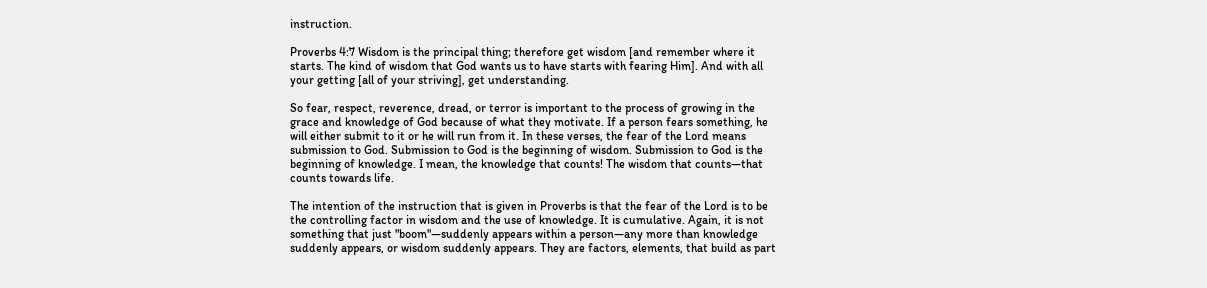instruction.

Proverbs 4:7 Wisdom is the principal thing; therefore get wisdom [and remember where it starts. The kind of wisdom that God wants us to have starts with fearing Him]. And with all your getting [all of your striving], get understanding.

So fear, respect, reverence, dread, or terror is important to the process of growing in the grace and knowledge of God because of what they motivate. If a person fears something, he will either submit to it or he will run from it. In these verses, the fear of the Lord means submission to God. Submission to God is the beginning of wisdom. Submission to God is the beginning of knowledge. I mean, the knowledge that counts! The wisdom that counts—that counts towards life.

The intention of the instruction that is given in Proverbs is that the fear of the Lord is to be the controlling factor in wisdom and the use of knowledge. It is cumulative. Again, it is not something that just "boom"—suddenly appears within a person—any more than knowledge suddenly appears, or wisdom suddenly appears. They are factors, elements, that build as part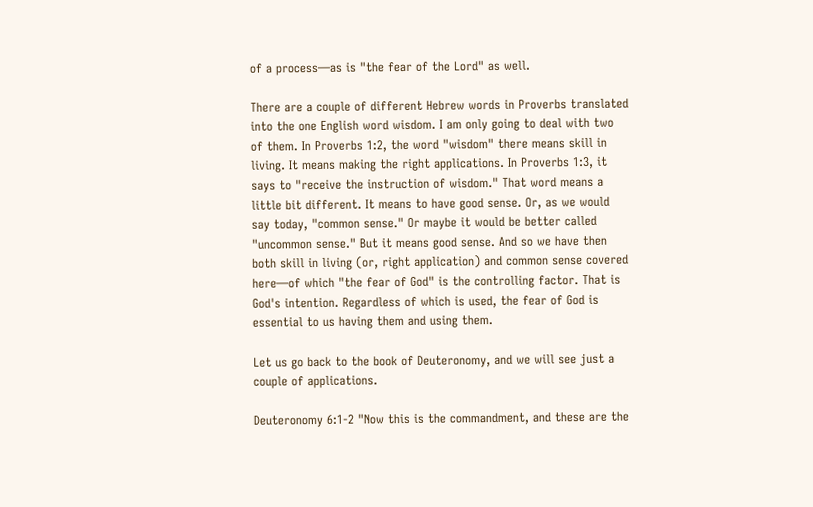of a process—as is "the fear of the Lord" as well.

There are a couple of different Hebrew words in Proverbs translated into the one English word wisdom. I am only going to deal with two of them. In Proverbs 1:2, the word "wisdom" there means skill in living. It means making the right applications. In Proverbs 1:3, it says to "receive the instruction of wisdom." That word means a little bit different. It means to have good sense. Or, as we would say today, "common sense." Or maybe it would be better called "uncommon sense." But it means good sense. And so we have then both skill in living (or, right application) and common sense covered here—of which "the fear of God" is the controlling factor. That is God's intention. Regardless of which is used, the fear of God is essential to us having them and using them.

Let us go back to the book of Deuteronomy, and we will see just a couple of applications.

Deuteronomy 6:1-2 "Now this is the commandment, and these are the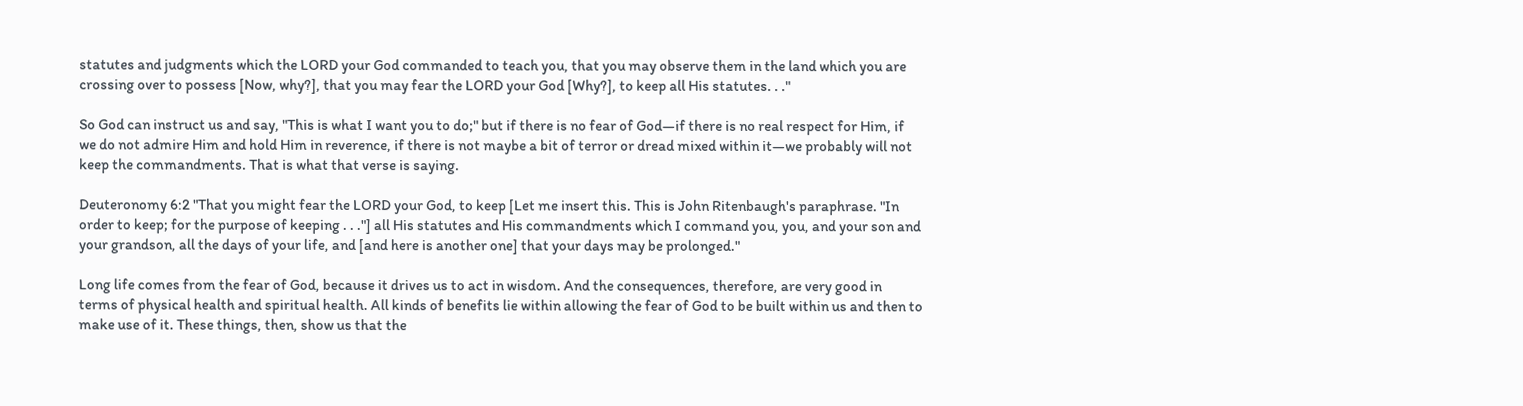statutes and judgments which the LORD your God commanded to teach you, that you may observe them in the land which you are crossing over to possess [Now, why?], that you may fear the LORD your God [Why?], to keep all His statutes. . ."

So God can instruct us and say, "This is what I want you to do;" but if there is no fear of God—if there is no real respect for Him, if we do not admire Him and hold Him in reverence, if there is not maybe a bit of terror or dread mixed within it—we probably will not keep the commandments. That is what that verse is saying.

Deuteronomy 6:2 "That you might fear the LORD your God, to keep [Let me insert this. This is John Ritenbaugh's paraphrase. "In order to keep; for the purpose of keeping . . ."] all His statutes and His commandments which I command you, you, and your son and your grandson, all the days of your life, and [and here is another one] that your days may be prolonged."

Long life comes from the fear of God, because it drives us to act in wisdom. And the consequences, therefore, are very good in terms of physical health and spiritual health. All kinds of benefits lie within allowing the fear of God to be built within us and then to make use of it. These things, then, show us that the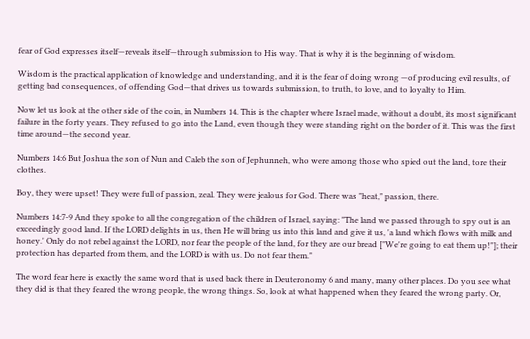fear of God expresses itself—reveals itself—through submission to His way. That is why it is the beginning of wisdom.

Wisdom is the practical application of knowledge and understanding, and it is the fear of doing wrong —of producing evil results, of getting bad consequences, of offending God—that drives us towards submission, to truth, to love, and to loyalty to Him.

Now let us look at the other side of the coin, in Numbers 14. This is the chapter where Israel made, without a doubt, its most significant failure in the forty years. They refused to go into the Land, even though they were standing right on the border of it. This was the first time around—the second year.

Numbers 14:6 But Joshua the son of Nun and Caleb the son of Jephunneh, who were among those who spied out the land, tore their clothes.

Boy, they were upset! They were full of passion, zeal. They were jealous for God. There was "heat," passion, there.

Numbers 14:7-9 And they spoke to all the congregation of the children of Israel, saying: "The land we passed through to spy out is an exceedingly good land. If the LORD delights in us, then He will bring us into this land and give it us, 'a land which flows with milk and honey.' Only do not rebel against the LORD, nor fear the people of the land, for they are our bread ["We're going to eat them up!"]; their protection has departed from them, and the LORD is with us. Do not fear them."

The word fear here is exactly the same word that is used back there in Deuteronomy 6 and many, many other places. Do you see what they did is that they feared the wrong people, the wrong things. So, look at what happened when they feared the wrong party. Or,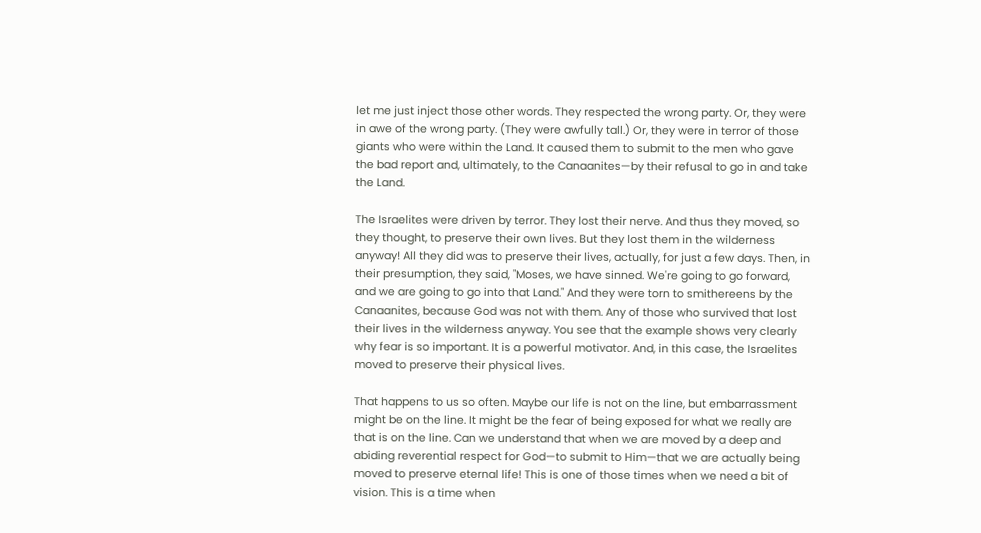let me just inject those other words. They respected the wrong party. Or, they were in awe of the wrong party. (They were awfully tall.) Or, they were in terror of those giants who were within the Land. It caused them to submit to the men who gave the bad report and, ultimately, to the Canaanites—by their refusal to go in and take the Land.

The Israelites were driven by terror. They lost their nerve. And thus they moved, so they thought, to preserve their own lives. But they lost them in the wilderness anyway! All they did was to preserve their lives, actually, for just a few days. Then, in their presumption, they said, "Moses, we have sinned. We're going to go forward, and we are going to go into that Land." And they were torn to smithereens by the Canaanites, because God was not with them. Any of those who survived that lost their lives in the wilderness anyway. You see that the example shows very clearly why fear is so important. It is a powerful motivator. And, in this case, the Israelites moved to preserve their physical lives.

That happens to us so often. Maybe our life is not on the line, but embarrassment might be on the line. It might be the fear of being exposed for what we really are that is on the line. Can we understand that when we are moved by a deep and abiding reverential respect for God—to submit to Him—that we are actually being moved to preserve eternal life! This is one of those times when we need a bit of vision. This is a time when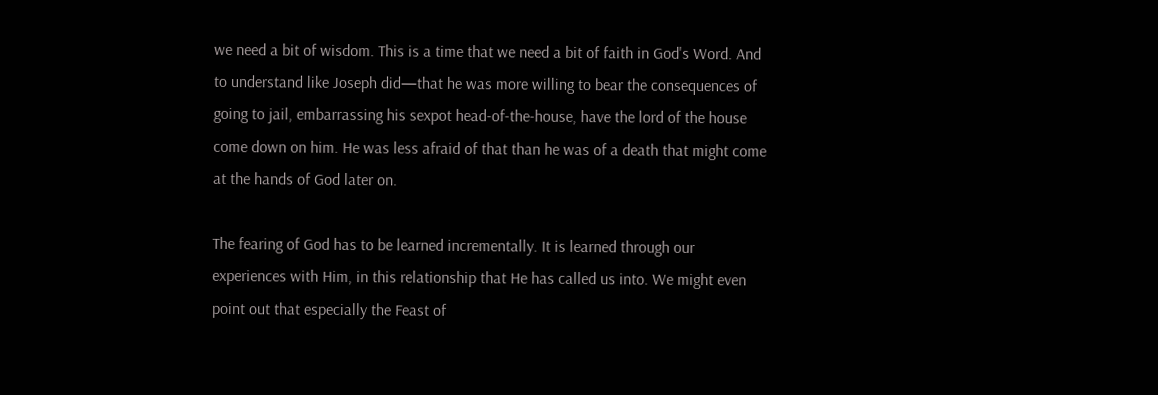we need a bit of wisdom. This is a time that we need a bit of faith in God's Word. And to understand like Joseph did—that he was more willing to bear the consequences of going to jail, embarrassing his sexpot head-of-the-house, have the lord of the house come down on him. He was less afraid of that than he was of a death that might come at the hands of God later on.

The fearing of God has to be learned incrementally. It is learned through our experiences with Him, in this relationship that He has called us into. We might even point out that especially the Feast of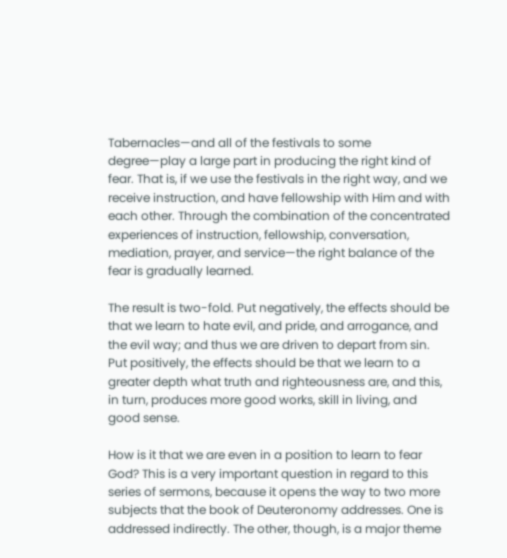Tabernacles—and all of the festivals to some degree—play a large part in producing the right kind of fear. That is, if we use the festivals in the right way, and we receive instruction, and have fellowship with Him and with each other. Through the combination of the concentrated experiences of instruction, fellowship, conversation, mediation, prayer, and service—the right balance of the fear is gradually learned.

The result is two-fold. Put negatively, the effects should be that we learn to hate evil, and pride, and arrogance, and the evil way; and thus we are driven to depart from sin. Put positively, the effects should be that we learn to a greater depth what truth and righteousness are, and this, in turn, produces more good works, skill in living, and good sense.

How is it that we are even in a position to learn to fear God? This is a very important question in regard to this series of sermons, because it opens the way to two more subjects that the book of Deuteronomy addresses. One is addressed indirectly. The other, though, is a major theme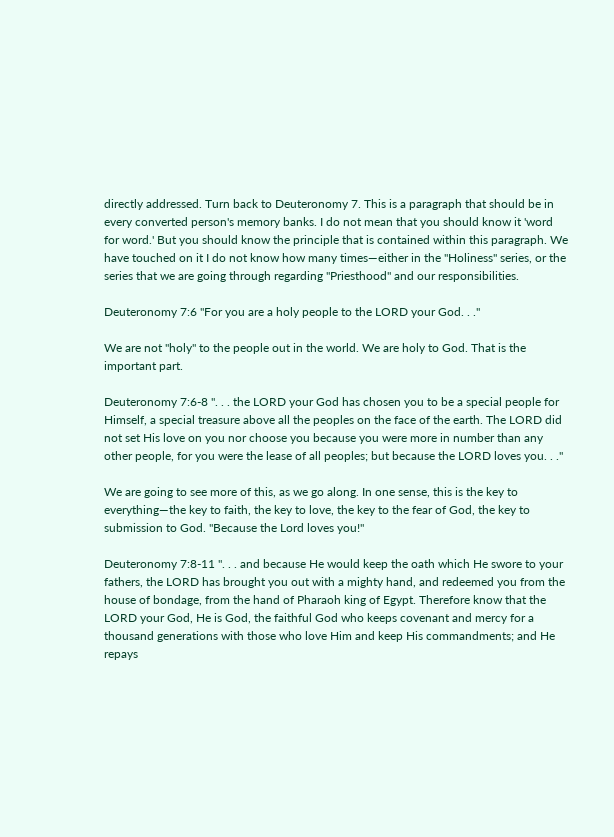directly addressed. Turn back to Deuteronomy 7. This is a paragraph that should be in every converted person's memory banks. I do not mean that you should know it 'word for word.' But you should know the principle that is contained within this paragraph. We have touched on it I do not know how many times—either in the "Holiness" series, or the series that we are going through regarding "Priesthood" and our responsibilities.

Deuteronomy 7:6 "For you are a holy people to the LORD your God. . ."

We are not "holy" to the people out in the world. We are holy to God. That is the important part.

Deuteronomy 7:6-8 ". . . the LORD your God has chosen you to be a special people for Himself, a special treasure above all the peoples on the face of the earth. The LORD did not set His love on you nor choose you because you were more in number than any other people, for you were the lease of all peoples; but because the LORD loves you. . ."

We are going to see more of this, as we go along. In one sense, this is the key to everything—the key to faith, the key to love, the key to the fear of God, the key to submission to God. "Because the Lord loves you!"

Deuteronomy 7:8-11 ". . . and because He would keep the oath which He swore to your fathers, the LORD has brought you out with a mighty hand, and redeemed you from the house of bondage, from the hand of Pharaoh king of Egypt. Therefore know that the LORD your God, He is God, the faithful God who keeps covenant and mercy for a thousand generations with those who love Him and keep His commandments; and He repays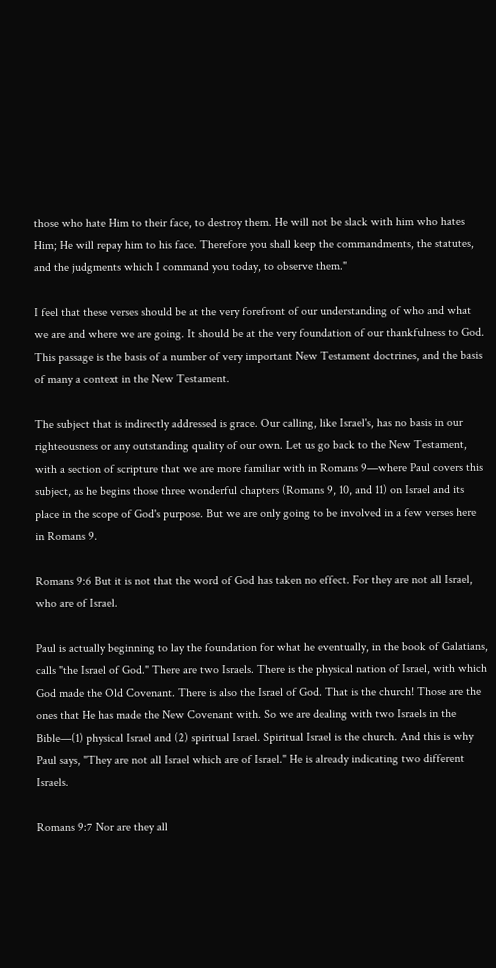those who hate Him to their face, to destroy them. He will not be slack with him who hates Him; He will repay him to his face. Therefore you shall keep the commandments, the statutes, and the judgments which I command you today, to observe them."

I feel that these verses should be at the very forefront of our understanding of who and what we are and where we are going. It should be at the very foundation of our thankfulness to God. This passage is the basis of a number of very important New Testament doctrines, and the basis of many a context in the New Testament.

The subject that is indirectly addressed is grace. Our calling, like Israel's, has no basis in our righteousness or any outstanding quality of our own. Let us go back to the New Testament, with a section of scripture that we are more familiar with in Romans 9—where Paul covers this subject, as he begins those three wonderful chapters (Romans 9, 10, and 11) on Israel and its place in the scope of God's purpose. But we are only going to be involved in a few verses here in Romans 9.

Romans 9:6 But it is not that the word of God has taken no effect. For they are not all Israel, who are of Israel.

Paul is actually beginning to lay the foundation for what he eventually, in the book of Galatians, calls "the Israel of God." There are two Israels. There is the physical nation of Israel, with which God made the Old Covenant. There is also the Israel of God. That is the church! Those are the ones that He has made the New Covenant with. So we are dealing with two Israels in the Bible—(1) physical Israel and (2) spiritual Israel. Spiritual Israel is the church. And this is why Paul says, "They are not all Israel which are of Israel." He is already indicating two different Israels.

Romans 9:7 Nor are they all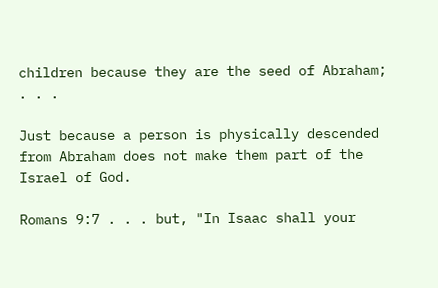children because they are the seed of Abraham; . . .

Just because a person is physically descended from Abraham does not make them part of the Israel of God.

Romans 9:7 . . . but, "In Isaac shall your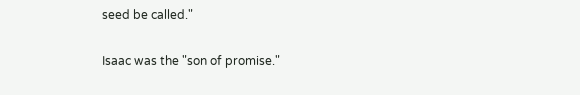seed be called."

Isaac was the "son of promise."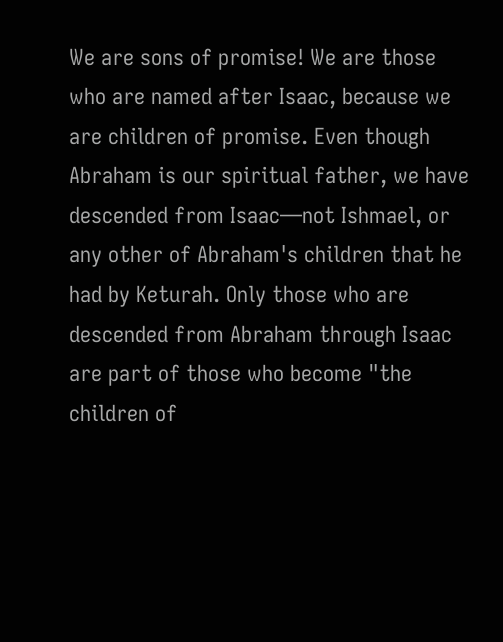We are sons of promise! We are those who are named after Isaac, because we are children of promise. Even though Abraham is our spiritual father, we have descended from Isaac—not Ishmael, or any other of Abraham's children that he had by Keturah. Only those who are descended from Abraham through Isaac are part of those who become "the children of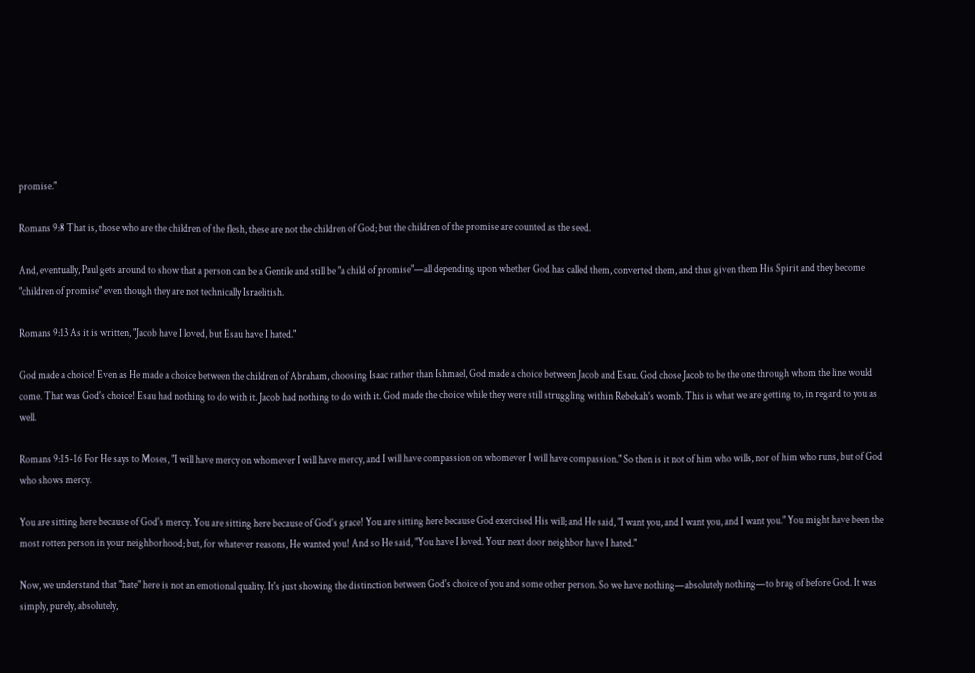promise."

Romans 9:8 That is, those who are the children of the flesh, these are not the children of God; but the children of the promise are counted as the seed.

And, eventually, Paul gets around to show that a person can be a Gentile and still be "a child of promise"—all depending upon whether God has called them, converted them, and thus given them His Spirit and they become "children of promise" even though they are not technically Israelitish.

Romans 9:13 As it is written, "Jacob have I loved, but Esau have I hated."

God made a choice! Even as He made a choice between the children of Abraham, choosing Isaac rather than Ishmael, God made a choice between Jacob and Esau. God chose Jacob to be the one through whom the line would come. That was God's choice! Esau had nothing to do with it. Jacob had nothing to do with it. God made the choice while they were still struggling within Rebekah's womb. This is what we are getting to, in regard to you as well.

Romans 9:15-16 For He says to Moses, "I will have mercy on whomever I will have mercy, and I will have compassion on whomever I will have compassion." So then is it not of him who wills, nor of him who runs, but of God who shows mercy.

You are sitting here because of God's mercy. You are sitting here because of God's grace! You are sitting here because God exercised His will; and He said, "I want you, and I want you, and I want you." You might have been the most rotten person in your neighborhood; but, for whatever reasons, He wanted you! And so He said, "You have I loved. Your next door neighbor have I hated."

Now, we understand that "hate" here is not an emotional quality. It's just showing the distinction between God's choice of you and some other person. So we have nothing—absolutely nothing—to brag of before God. It was simply, purely, absolutely,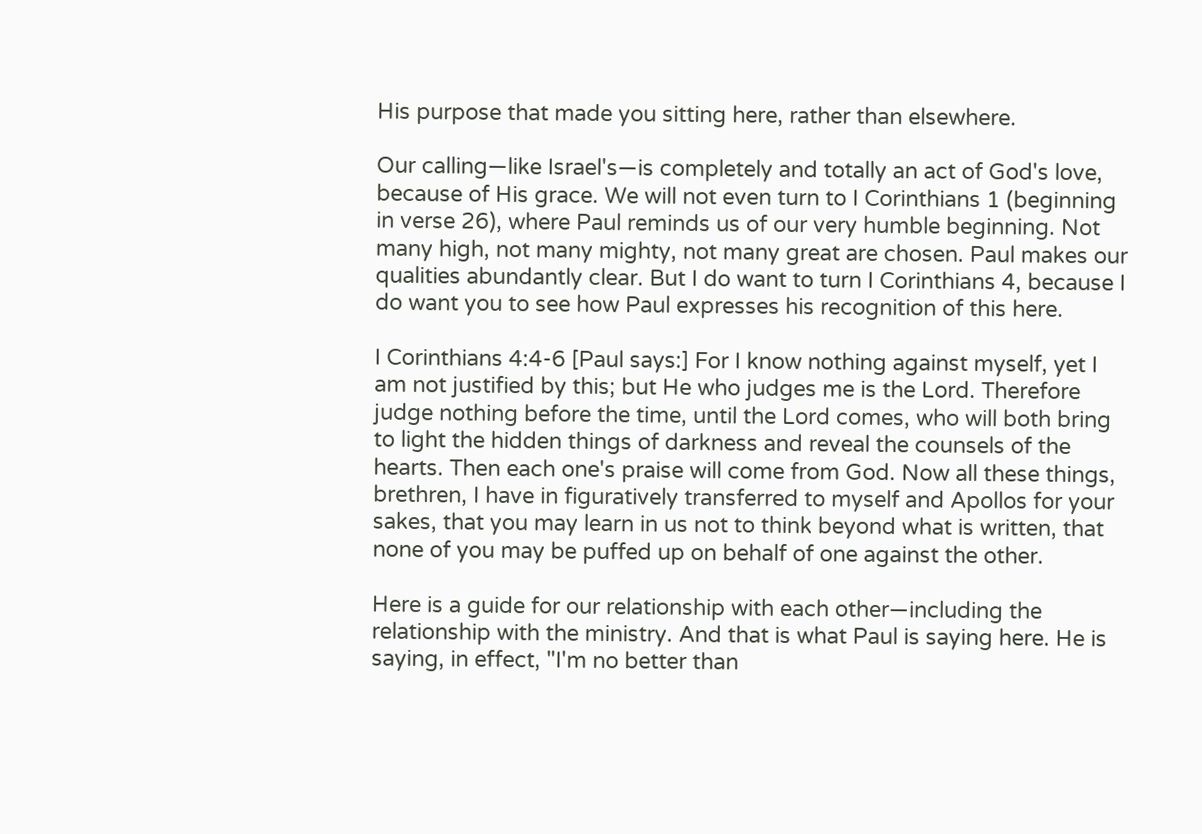His purpose that made you sitting here, rather than elsewhere.

Our calling—like Israel's—is completely and totally an act of God's love, because of His grace. We will not even turn to I Corinthians 1 (beginning in verse 26), where Paul reminds us of our very humble beginning. Not many high, not many mighty, not many great are chosen. Paul makes our qualities abundantly clear. But I do want to turn I Corinthians 4, because I do want you to see how Paul expresses his recognition of this here.

I Corinthians 4:4-6 [Paul says:] For I know nothing against myself, yet I am not justified by this; but He who judges me is the Lord. Therefore judge nothing before the time, until the Lord comes, who will both bring to light the hidden things of darkness and reveal the counsels of the hearts. Then each one's praise will come from God. Now all these things, brethren, I have in figuratively transferred to myself and Apollos for your sakes, that you may learn in us not to think beyond what is written, that none of you may be puffed up on behalf of one against the other.

Here is a guide for our relationship with each other—including the relationship with the ministry. And that is what Paul is saying here. He is saying, in effect, "I'm no better than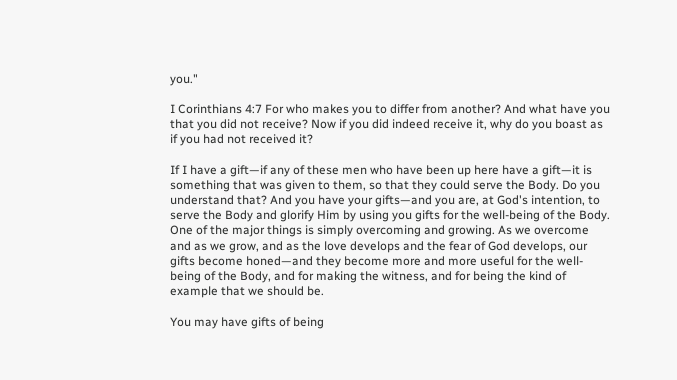you."

I Corinthians 4:7 For who makes you to differ from another? And what have you that you did not receive? Now if you did indeed receive it, why do you boast as if you had not received it?

If I have a gift—if any of these men who have been up here have a gift—it is something that was given to them, so that they could serve the Body. Do you understand that? And you have your gifts—and you are, at God's intention, to serve the Body and glorify Him by using you gifts for the well-being of the Body. One of the major things is simply overcoming and growing. As we overcome and as we grow, and as the love develops and the fear of God develops, our gifts become honed—and they become more and more useful for the well-being of the Body, and for making the witness, and for being the kind of example that we should be.

You may have gifts of being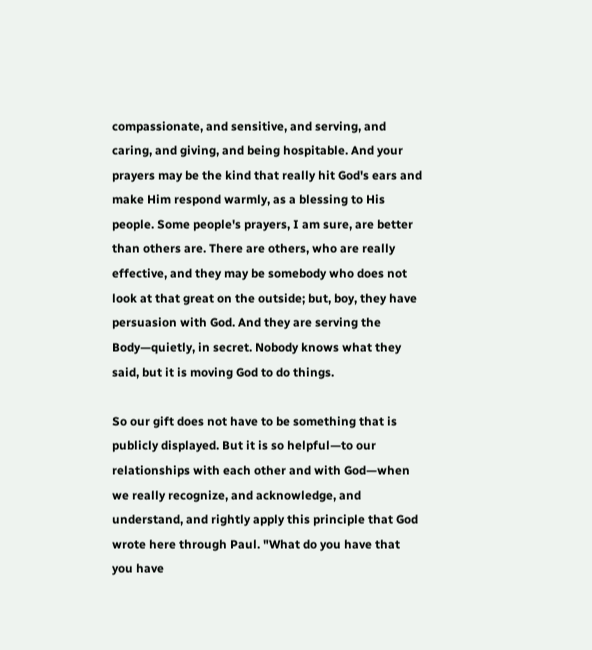compassionate, and sensitive, and serving, and caring, and giving, and being hospitable. And your prayers may be the kind that really hit God's ears and make Him respond warmly, as a blessing to His people. Some people's prayers, I am sure, are better than others are. There are others, who are really effective, and they may be somebody who does not look at that great on the outside; but, boy, they have persuasion with God. And they are serving the Body—quietly, in secret. Nobody knows what they said, but it is moving God to do things.

So our gift does not have to be something that is publicly displayed. But it is so helpful—to our relationships with each other and with God—when we really recognize, and acknowledge, and understand, and rightly apply this principle that God wrote here through Paul. "What do you have that you have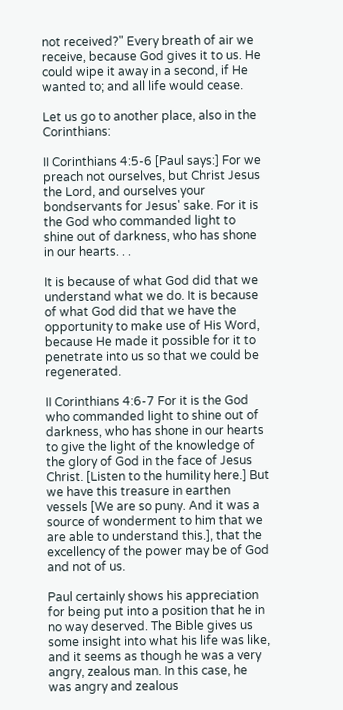not received?" Every breath of air we receive, because God gives it to us. He could wipe it away in a second, if He wanted to; and all life would cease.

Let us go to another place, also in the Corinthians:

II Corinthians 4:5-6 [Paul says:] For we preach not ourselves, but Christ Jesus the Lord, and ourselves your bondservants for Jesus' sake. For it is the God who commanded light to shine out of darkness, who has shone in our hearts. . .

It is because of what God did that we understand what we do. It is because of what God did that we have the opportunity to make use of His Word, because He made it possible for it to penetrate into us so that we could be regenerated.

II Corinthians 4:6-7 For it is the God who commanded light to shine out of darkness, who has shone in our hearts to give the light of the knowledge of the glory of God in the face of Jesus Christ. [Listen to the humility here.] But we have this treasure in earthen vessels [We are so puny. And it was a source of wonderment to him that we are able to understand this.], that the excellency of the power may be of God and not of us.

Paul certainly shows his appreciation for being put into a position that he in no way deserved. The Bible gives us some insight into what his life was like, and it seems as though he was a very angry, zealous man. In this case, he was angry and zealous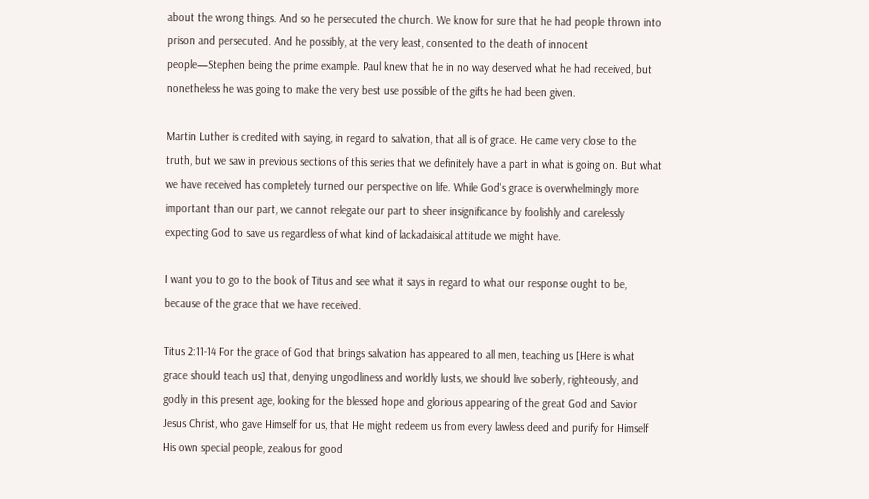about the wrong things. And so he persecuted the church. We know for sure that he had people thrown into prison and persecuted. And he possibly, at the very least, consented to the death of innocent people—Stephen being the prime example. Paul knew that he in no way deserved what he had received, but nonetheless he was going to make the very best use possible of the gifts he had been given.

Martin Luther is credited with saying, in regard to salvation, that all is of grace. He came very close to the truth, but we saw in previous sections of this series that we definitely have a part in what is going on. But what we have received has completely turned our perspective on life. While God's grace is overwhelmingly more important than our part, we cannot relegate our part to sheer insignificance by foolishly and carelessly expecting God to save us regardless of what kind of lackadaisical attitude we might have.

I want you to go to the book of Titus and see what it says in regard to what our response ought to be, because of the grace that we have received.

Titus 2:11-14 For the grace of God that brings salvation has appeared to all men, teaching us [Here is what grace should teach us] that, denying ungodliness and worldly lusts, we should live soberly, righteously, and godly in this present age, looking for the blessed hope and glorious appearing of the great God and Savior Jesus Christ, who gave Himself for us, that He might redeem us from every lawless deed and purify for Himself His own special people, zealous for good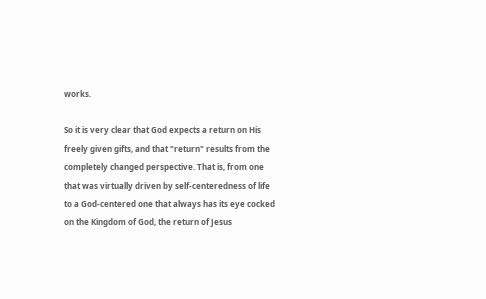works.

So it is very clear that God expects a return on His freely given gifts, and that "return" results from the completely changed perspective. That is, from one that was virtually driven by self-centeredness of life to a God-centered one that always has its eye cocked on the Kingdom of God, the return of Jesus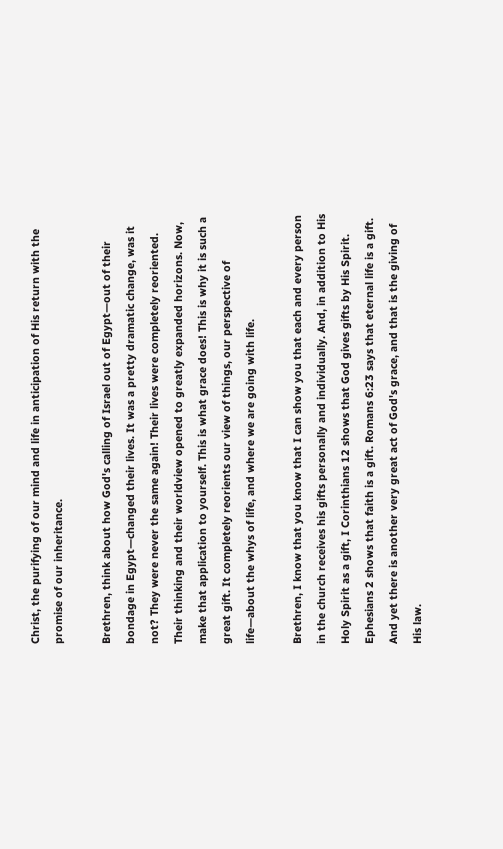Christ, the purifying of our mind and life in anticipation of His return with the promise of our inheritance.

Brethren, think about how God's calling of Israel out of Egypt—out of their bondage in Egypt—changed their lives. It was a pretty dramatic change, was it not? They were never the same again! Their lives were completely reoriented. Their thinking and their worldview opened to greatly expanded horizons. Now, make that application to yourself. This is what grace does! This is why it is such a great gift. It completely reorients our view of things, our perspective of life—about the whys of life, and where we are going with life.

Brethren, I know that you know that I can show you that each and every person in the church receives his gifts personally and individually. And, in addition to His Holy Spirit as a gift, I Corinthians 12 shows that God gives gifts by His Spirit. Ephesians 2 shows that faith is a gift. Romans 6:23 says that eternal life is a gift. And yet there is another very great act of God's grace, and that is the giving of His law.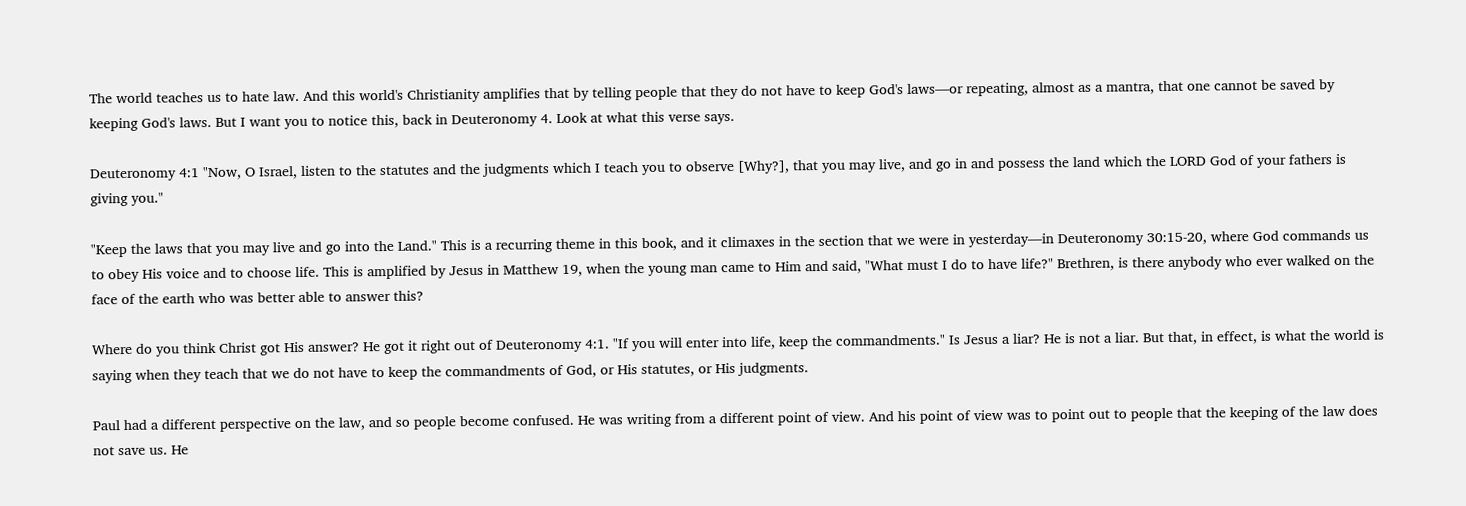The world teaches us to hate law. And this world's Christianity amplifies that by telling people that they do not have to keep God's laws—or repeating, almost as a mantra, that one cannot be saved by keeping God's laws. But I want you to notice this, back in Deuteronomy 4. Look at what this verse says.

Deuteronomy 4:1 "Now, O Israel, listen to the statutes and the judgments which I teach you to observe [Why?], that you may live, and go in and possess the land which the LORD God of your fathers is giving you."

"Keep the laws that you may live and go into the Land." This is a recurring theme in this book, and it climaxes in the section that we were in yesterday—in Deuteronomy 30:15-20, where God commands us to obey His voice and to choose life. This is amplified by Jesus in Matthew 19, when the young man came to Him and said, "What must I do to have life?" Brethren, is there anybody who ever walked on the face of the earth who was better able to answer this?

Where do you think Christ got His answer? He got it right out of Deuteronomy 4:1. "If you will enter into life, keep the commandments." Is Jesus a liar? He is not a liar. But that, in effect, is what the world is saying when they teach that we do not have to keep the commandments of God, or His statutes, or His judgments.

Paul had a different perspective on the law, and so people become confused. He was writing from a different point of view. And his point of view was to point out to people that the keeping of the law does not save us. He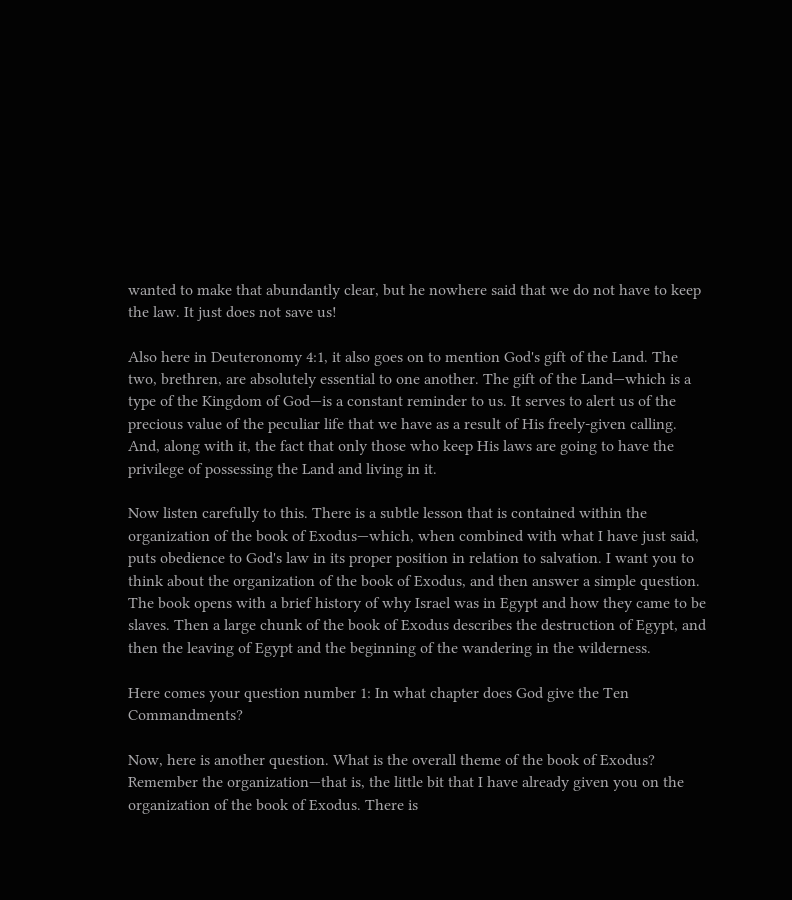wanted to make that abundantly clear, but he nowhere said that we do not have to keep the law. It just does not save us!

Also here in Deuteronomy 4:1, it also goes on to mention God's gift of the Land. The two, brethren, are absolutely essential to one another. The gift of the Land—which is a type of the Kingdom of God—is a constant reminder to us. It serves to alert us of the precious value of the peculiar life that we have as a result of His freely-given calling. And, along with it, the fact that only those who keep His laws are going to have the privilege of possessing the Land and living in it.

Now listen carefully to this. There is a subtle lesson that is contained within the organization of the book of Exodus—which, when combined with what I have just said, puts obedience to God's law in its proper position in relation to salvation. I want you to think about the organization of the book of Exodus, and then answer a simple question. The book opens with a brief history of why Israel was in Egypt and how they came to be slaves. Then a large chunk of the book of Exodus describes the destruction of Egypt, and then the leaving of Egypt and the beginning of the wandering in the wilderness.

Here comes your question number 1: In what chapter does God give the Ten Commandments?

Now, here is another question. What is the overall theme of the book of Exodus? Remember the organization—that is, the little bit that I have already given you on the organization of the book of Exodus. There is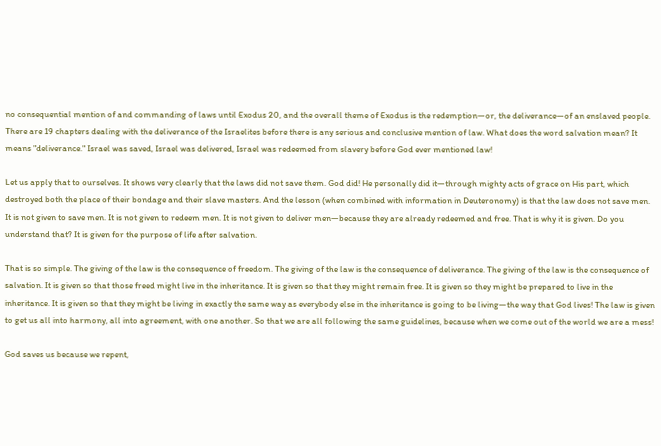no consequential mention of and commanding of laws until Exodus 20, and the overall theme of Exodus is the redemption—or, the deliverance—of an enslaved people. There are 19 chapters dealing with the deliverance of the Israelites before there is any serious and conclusive mention of law. What does the word salvation mean? It means "deliverance." Israel was saved, Israel was delivered, Israel was redeemed from slavery before God ever mentioned law!

Let us apply that to ourselves. It shows very clearly that the laws did not save them. God did! He personally did it—through mighty acts of grace on His part, which destroyed both the place of their bondage and their slave masters. And the lesson (when combined with information in Deuteronomy) is that the law does not save men. It is not given to save men. It is not given to redeem men. It is not given to deliver men—because they are already redeemed and free. That is why it is given. Do you understand that? It is given for the purpose of life after salvation.

That is so simple. The giving of the law is the consequence of freedom. The giving of the law is the consequence of deliverance. The giving of the law is the consequence of salvation. It is given so that those freed might live in the inheritance. It is given so that they might remain free. It is given so they might be prepared to live in the inheritance. It is given so that they might be living in exactly the same way as everybody else in the inheritance is going to be living—the way that God lives! The law is given to get us all into harmony, all into agreement, with one another. So that we are all following the same guidelines, because when we come out of the world we are a mess!

God saves us because we repent,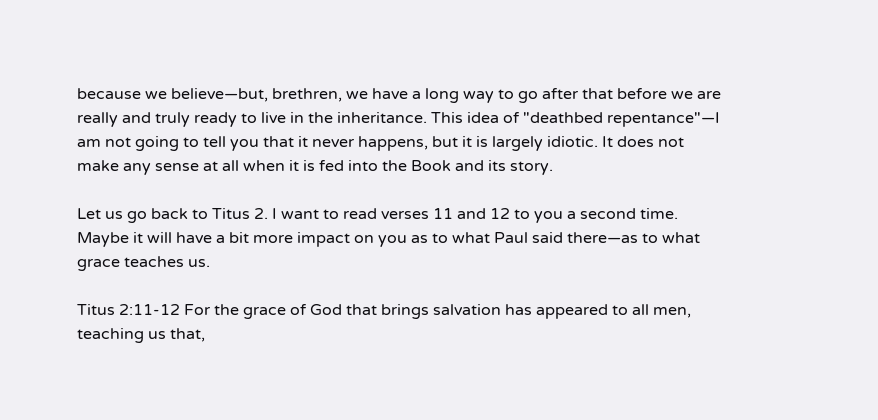because we believe—but, brethren, we have a long way to go after that before we are really and truly ready to live in the inheritance. This idea of "deathbed repentance"—I am not going to tell you that it never happens, but it is largely idiotic. It does not make any sense at all when it is fed into the Book and its story.

Let us go back to Titus 2. I want to read verses 11 and 12 to you a second time. Maybe it will have a bit more impact on you as to what Paul said there—as to what grace teaches us.

Titus 2:11-12 For the grace of God that brings salvation has appeared to all men, teaching us that,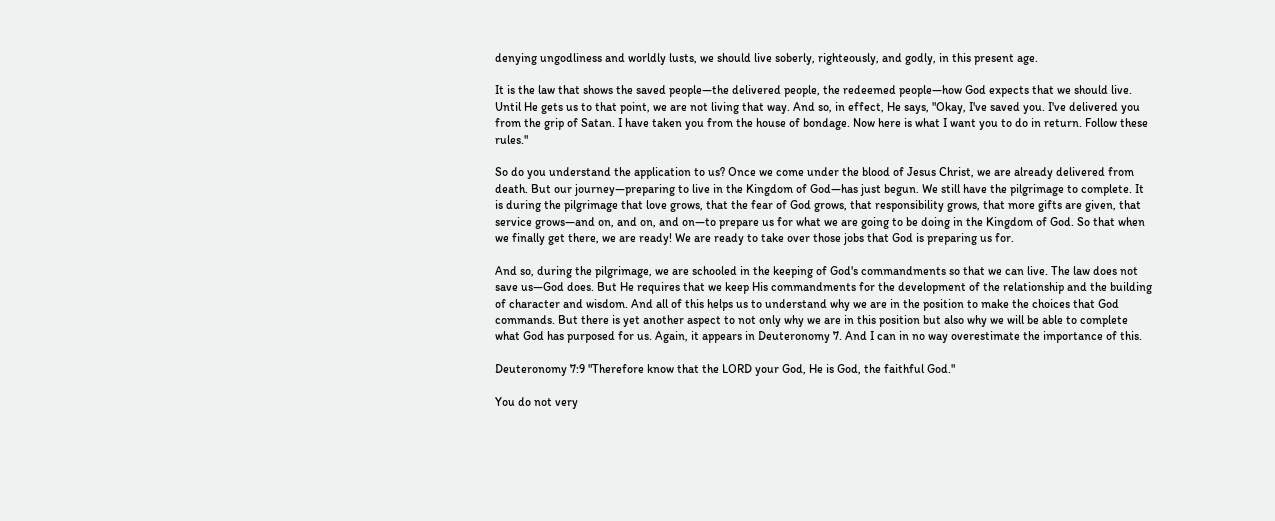denying ungodliness and worldly lusts, we should live soberly, righteously, and godly, in this present age.

It is the law that shows the saved people—the delivered people, the redeemed people—how God expects that we should live. Until He gets us to that point, we are not living that way. And so, in effect, He says, "Okay, I've saved you. I've delivered you from the grip of Satan. I have taken you from the house of bondage. Now here is what I want you to do in return. Follow these rules."

So do you understand the application to us? Once we come under the blood of Jesus Christ, we are already delivered from death. But our journey—preparing to live in the Kingdom of God—has just begun. We still have the pilgrimage to complete. It is during the pilgrimage that love grows, that the fear of God grows, that responsibility grows, that more gifts are given, that service grows—and on, and on, and on—to prepare us for what we are going to be doing in the Kingdom of God. So that when we finally get there, we are ready! We are ready to take over those jobs that God is preparing us for.

And so, during the pilgrimage, we are schooled in the keeping of God's commandments so that we can live. The law does not save us—God does. But He requires that we keep His commandments for the development of the relationship and the building of character and wisdom. And all of this helps us to understand why we are in the position to make the choices that God commands. But there is yet another aspect to not only why we are in this position but also why we will be able to complete what God has purposed for us. Again, it appears in Deuteronomy 7. And I can in no way overestimate the importance of this.

Deuteronomy 7:9 "Therefore know that the LORD your God, He is God, the faithful God."

You do not very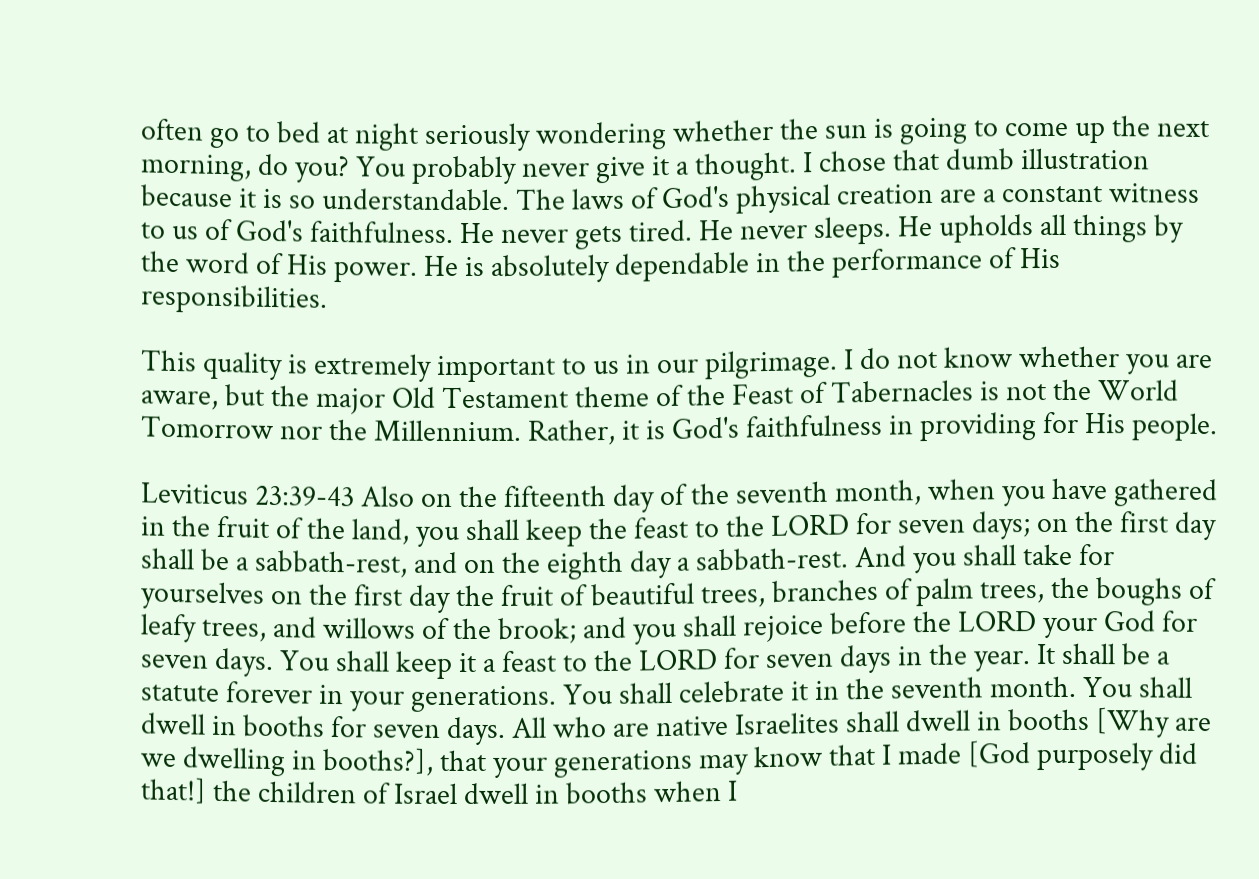often go to bed at night seriously wondering whether the sun is going to come up the next morning, do you? You probably never give it a thought. I chose that dumb illustration because it is so understandable. The laws of God's physical creation are a constant witness to us of God's faithfulness. He never gets tired. He never sleeps. He upholds all things by the word of His power. He is absolutely dependable in the performance of His responsibilities.

This quality is extremely important to us in our pilgrimage. I do not know whether you are aware, but the major Old Testament theme of the Feast of Tabernacles is not the World Tomorrow nor the Millennium. Rather, it is God's faithfulness in providing for His people.

Leviticus 23:39-43 Also on the fifteenth day of the seventh month, when you have gathered in the fruit of the land, you shall keep the feast to the LORD for seven days; on the first day shall be a sabbath-rest, and on the eighth day a sabbath-rest. And you shall take for yourselves on the first day the fruit of beautiful trees, branches of palm trees, the boughs of leafy trees, and willows of the brook; and you shall rejoice before the LORD your God for seven days. You shall keep it a feast to the LORD for seven days in the year. It shall be a statute forever in your generations. You shall celebrate it in the seventh month. You shall dwell in booths for seven days. All who are native Israelites shall dwell in booths [Why are we dwelling in booths?], that your generations may know that I made [God purposely did that!] the children of Israel dwell in booths when I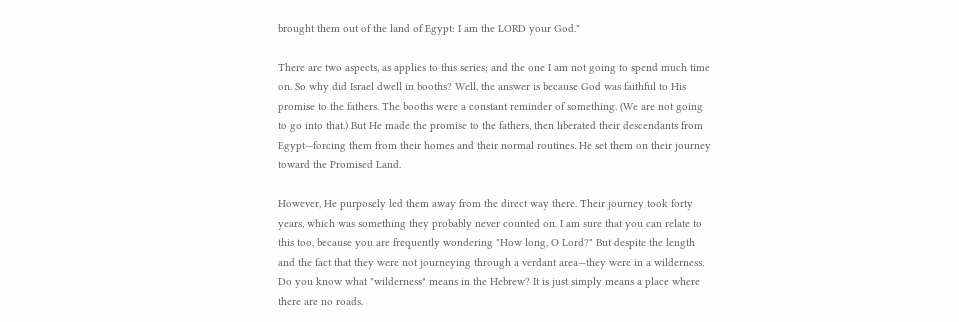brought them out of the land of Egypt: I am the LORD your God."

There are two aspects, as applies to this series; and the one I am not going to spend much time on. So why did Israel dwell in booths? Well, the answer is because God was faithful to His promise to the fathers. The booths were a constant reminder of something. (We are not going to go into that.) But He made the promise to the fathers, then liberated their descendants from Egypt—forcing them from their homes and their normal routines. He set them on their journey toward the Promised Land.

However, He purposely led them away from the direct way there. Their journey took forty years, which was something they probably never counted on. I am sure that you can relate to this too, because you are frequently wondering "How long, O Lord?" But despite the length and the fact that they were not journeying through a verdant area—they were in a wilderness. Do you know what "wilderness" means in the Hebrew? It is just simply means a place where there are no roads.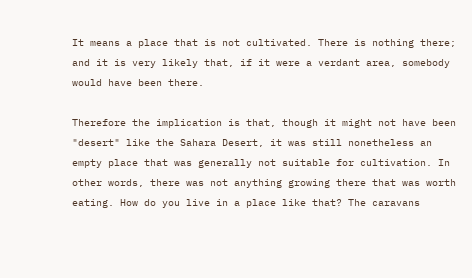It means a place that is not cultivated. There is nothing there; and it is very likely that, if it were a verdant area, somebody would have been there.

Therefore the implication is that, though it might not have been "desert" like the Sahara Desert, it was still nonetheless an empty place that was generally not suitable for cultivation. In other words, there was not anything growing there that was worth eating. How do you live in a place like that? The caravans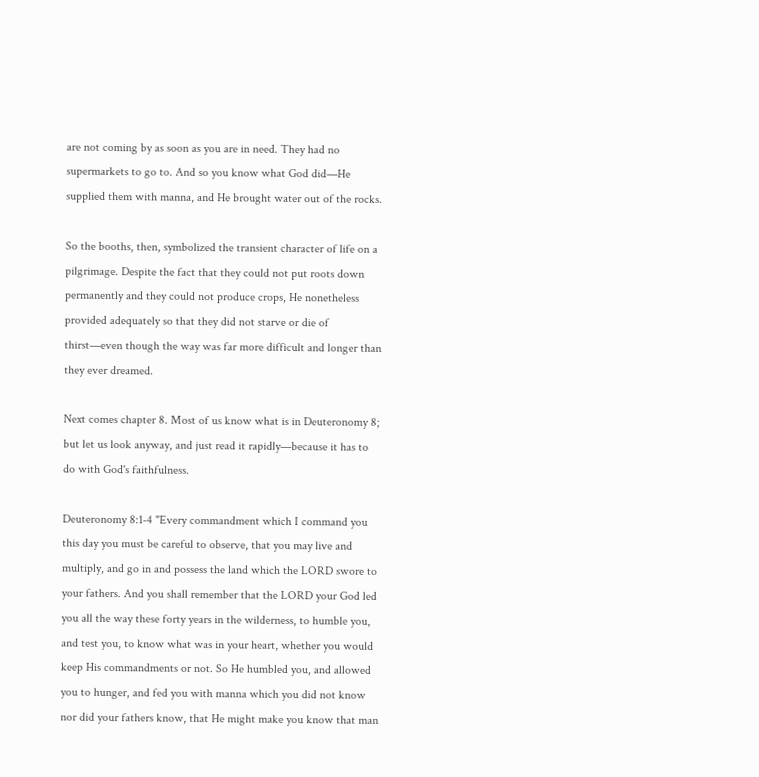are not coming by as soon as you are in need. They had no supermarkets to go to. And so you know what God did—He supplied them with manna, and He brought water out of the rocks.

So the booths, then, symbolized the transient character of life on a pilgrimage. Despite the fact that they could not put roots down permanently and they could not produce crops, He nonetheless provided adequately so that they did not starve or die of thirst—even though the way was far more difficult and longer than they ever dreamed.

Next comes chapter 8. Most of us know what is in Deuteronomy 8; but let us look anyway, and just read it rapidly—because it has to do with God's faithfulness.

Deuteronomy 8:1-4 "Every commandment which I command you this day you must be careful to observe, that you may live and multiply, and go in and possess the land which the LORD swore to your fathers. And you shall remember that the LORD your God led you all the way these forty years in the wilderness, to humble you, and test you, to know what was in your heart, whether you would keep His commandments or not. So He humbled you, and allowed you to hunger, and fed you with manna which you did not know nor did your fathers know, that He might make you know that man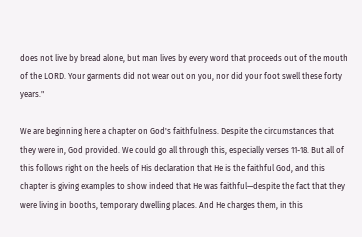does not live by bread alone, but man lives by every word that proceeds out of the mouth of the LORD. Your garments did not wear out on you, nor did your foot swell these forty years."

We are beginning here a chapter on God's faithfulness. Despite the circumstances that they were in, God provided. We could go all through this, especially verses 11-18. But all of this follows right on the heels of His declaration that He is the faithful God, and this chapter is giving examples to show indeed that He was faithful—despite the fact that they were living in booths, temporary dwelling places. And He charges them, in this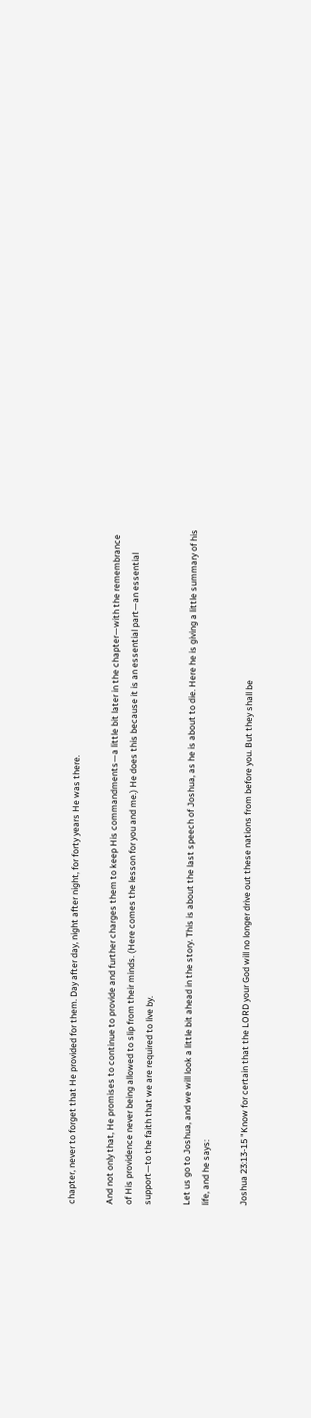chapter, never to forget that He provided for them. Day after day, night after night, for forty years He was there.

And not only that, He promises to continue to provide and further charges them to keep His commandments—a little bit later in the chapter—with the remembrance of His providence never being allowed to slip from their minds. (Here comes the lesson for you and me.) He does this because it is an essential part—an essential support—to the faith that we are required to live by.

Let us go to Joshua, and we will look a little bit ahead in the story. This is about the last speech of Joshua, as he is about to die. Here he is giving a little summary of his life, and he says:

Joshua 23:13-15 "Know for certain that the LORD your God will no longer drive out these nations from before you. But they shall be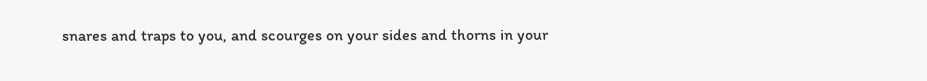snares and traps to you, and scourges on your sides and thorns in your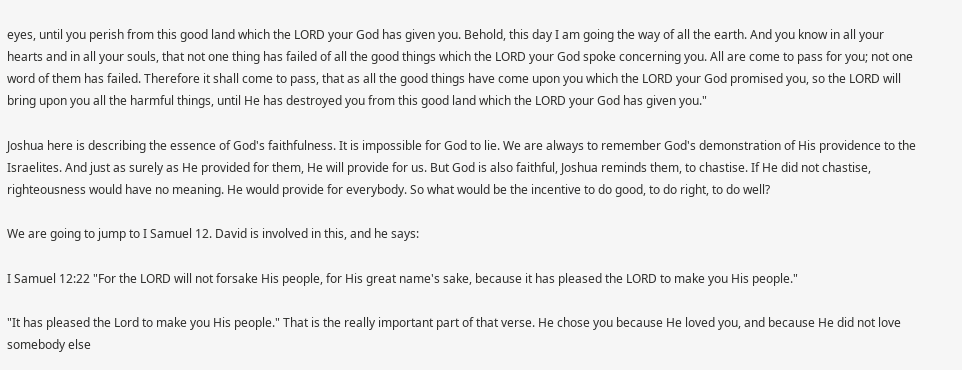eyes, until you perish from this good land which the LORD your God has given you. Behold, this day I am going the way of all the earth. And you know in all your hearts and in all your souls, that not one thing has failed of all the good things which the LORD your God spoke concerning you. All are come to pass for you; not one word of them has failed. Therefore it shall come to pass, that as all the good things have come upon you which the LORD your God promised you, so the LORD will bring upon you all the harmful things, until He has destroyed you from this good land which the LORD your God has given you."

Joshua here is describing the essence of God's faithfulness. It is impossible for God to lie. We are always to remember God's demonstration of His providence to the Israelites. And just as surely as He provided for them, He will provide for us. But God is also faithful, Joshua reminds them, to chastise. If He did not chastise, righteousness would have no meaning. He would provide for everybody. So what would be the incentive to do good, to do right, to do well?

We are going to jump to I Samuel 12. David is involved in this, and he says:

I Samuel 12:22 "For the LORD will not forsake His people, for His great name's sake, because it has pleased the LORD to make you His people."

"It has pleased the Lord to make you His people." That is the really important part of that verse. He chose you because He loved you, and because He did not love somebody else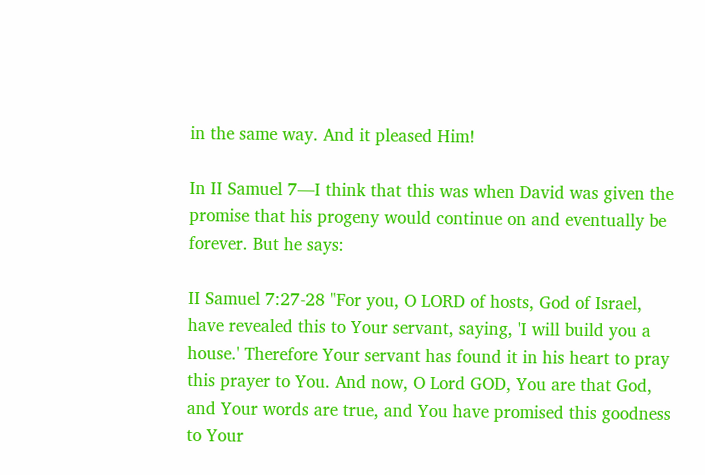in the same way. And it pleased Him!

In II Samuel 7—I think that this was when David was given the promise that his progeny would continue on and eventually be forever. But he says:

II Samuel 7:27-28 "For you, O LORD of hosts, God of Israel, have revealed this to Your servant, saying, 'I will build you a house.' Therefore Your servant has found it in his heart to pray this prayer to You. And now, O Lord GOD, You are that God, and Your words are true, and You have promised this goodness to Your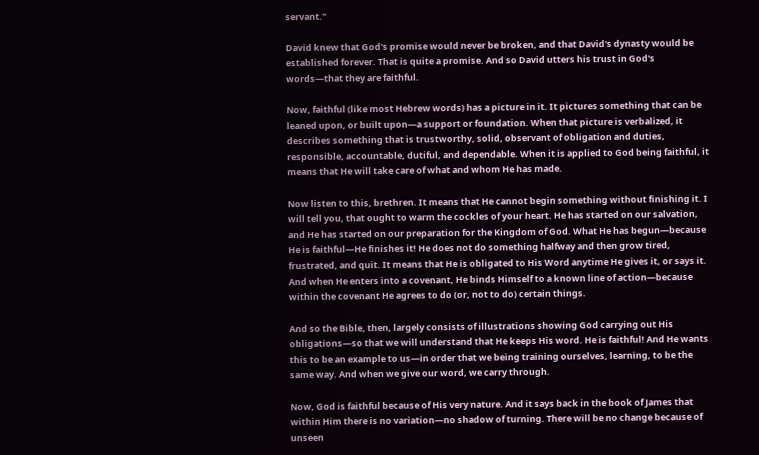servant."

David knew that God's promise would never be broken, and that David's dynasty would be established forever. That is quite a promise. And so David utters his trust in God's words—that they are faithful.

Now, faithful (like most Hebrew words) has a picture in it. It pictures something that can be leaned upon, or built upon—a support or foundation. When that picture is verbalized, it describes something that is trustworthy, solid, observant of obligation and duties, responsible, accountable, dutiful, and dependable. When it is applied to God being faithful, it means that He will take care of what and whom He has made.

Now listen to this, brethren. It means that He cannot begin something without finishing it. I will tell you, that ought to warm the cockles of your heart. He has started on our salvation, and He has started on our preparation for the Kingdom of God. What He has begun—because He is faithful—He finishes it! He does not do something halfway and then grow tired, frustrated, and quit. It means that He is obligated to His Word anytime He gives it, or says it. And when He enters into a covenant, He binds Himself to a known line of action—because within the covenant He agrees to do (or, not to do) certain things.

And so the Bible, then, largely consists of illustrations showing God carrying out His obligations—so that we will understand that He keeps His word. He is faithful! And He wants this to be an example to us—in order that we being training ourselves, learning, to be the same way. And when we give our word, we carry through.

Now, God is faithful because of His very nature. And it says back in the book of James that within Him there is no variation—no shadow of turning. There will be no change because of unseen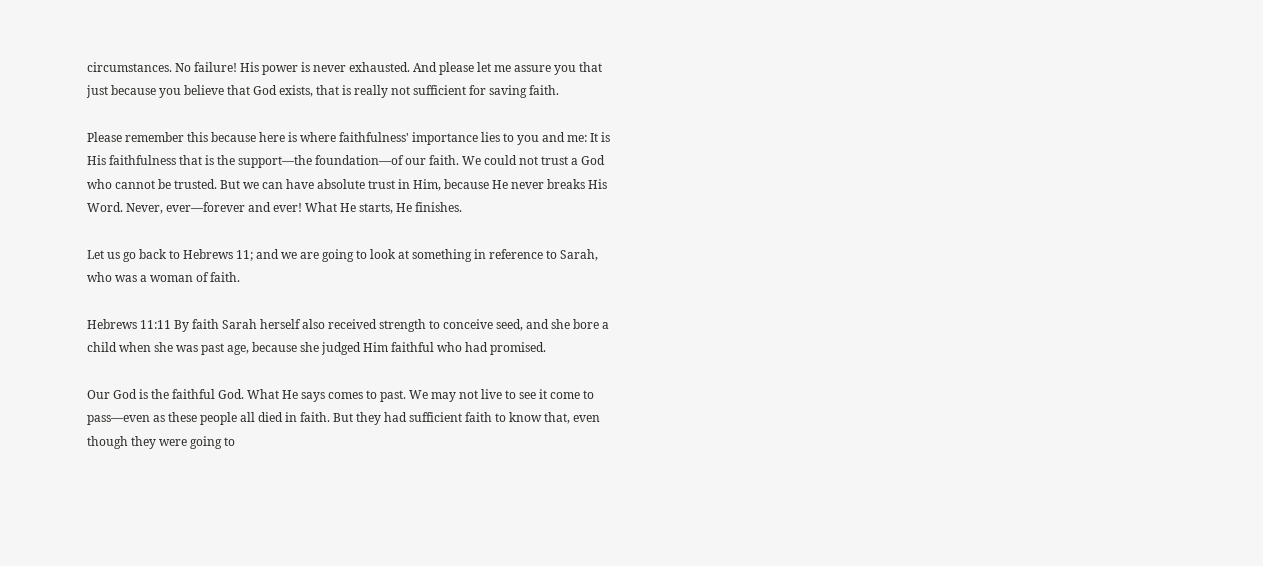circumstances. No failure! His power is never exhausted. And please let me assure you that just because you believe that God exists, that is really not sufficient for saving faith.

Please remember this because here is where faithfulness' importance lies to you and me: It is His faithfulness that is the support—the foundation—of our faith. We could not trust a God who cannot be trusted. But we can have absolute trust in Him, because He never breaks His Word. Never, ever—forever and ever! What He starts, He finishes.

Let us go back to Hebrews 11; and we are going to look at something in reference to Sarah, who was a woman of faith.

Hebrews 11:11 By faith Sarah herself also received strength to conceive seed, and she bore a child when she was past age, because she judged Him faithful who had promised.

Our God is the faithful God. What He says comes to past. We may not live to see it come to pass—even as these people all died in faith. But they had sufficient faith to know that, even though they were going to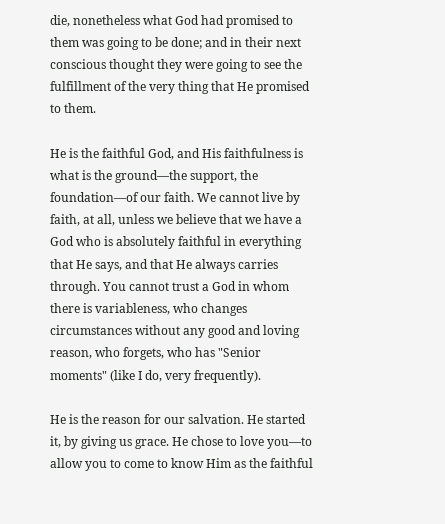die, nonetheless what God had promised to them was going to be done; and in their next conscious thought they were going to see the fulfillment of the very thing that He promised to them.

He is the faithful God, and His faithfulness is what is the ground—the support, the foundation—of our faith. We cannot live by faith, at all, unless we believe that we have a God who is absolutely faithful in everything that He says, and that He always carries through. You cannot trust a God in whom there is variableness, who changes circumstances without any good and loving reason, who forgets, who has "Senior moments" (like I do, very frequently).

He is the reason for our salvation. He started it, by giving us grace. He chose to love you—to allow you to come to know Him as the faithful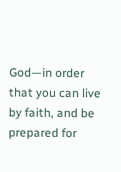God—in order that you can live by faith, and be prepared for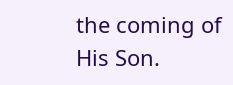the coming of His Son.